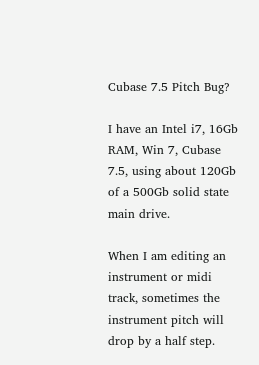Cubase 7.5 Pitch Bug?

I have an Intel i7, 16Gb RAM, Win 7, Cubase 7.5, using about 120Gb of a 500Gb solid state main drive.

When I am editing an instrument or midi track, sometimes the instrument pitch will drop by a half step.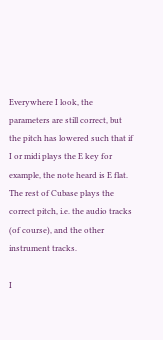Everywhere I look, the parameters are still correct, but the pitch has lowered such that if I or midi plays the E key for example, the note heard is E flat. The rest of Cubase plays the correct pitch, i.e. the audio tracks (of course), and the other instrument tracks.

I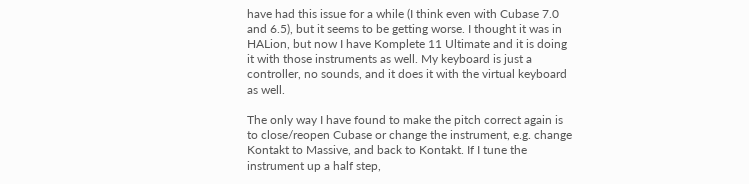have had this issue for a while (I think even with Cubase 7.0 and 6.5), but it seems to be getting worse. I thought it was in HALion, but now I have Komplete 11 Ultimate and it is doing it with those instruments as well. My keyboard is just a controller, no sounds, and it does it with the virtual keyboard as well.

The only way I have found to make the pitch correct again is to close/reopen Cubase or change the instrument, e.g. change Kontakt to Massive, and back to Kontakt. If I tune the instrument up a half step,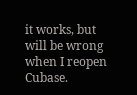it works, but will be wrong when I reopen Cubase.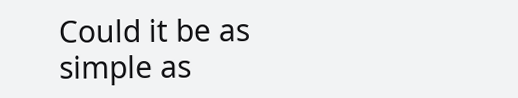Could it be as simple as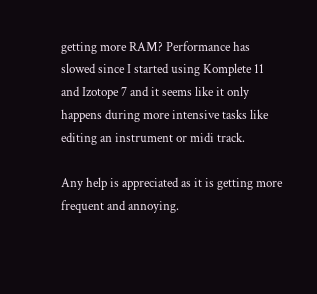getting more RAM? Performance has slowed since I started using Komplete 11 and Izotope 7 and it seems like it only happens during more intensive tasks like editing an instrument or midi track.

Any help is appreciated as it is getting more frequent and annoying.